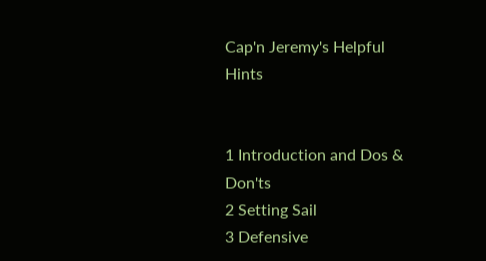Cap'n Jeremy's Helpful Hints


1 Introduction and Dos & Don'ts
2 Setting Sail
3 Defensive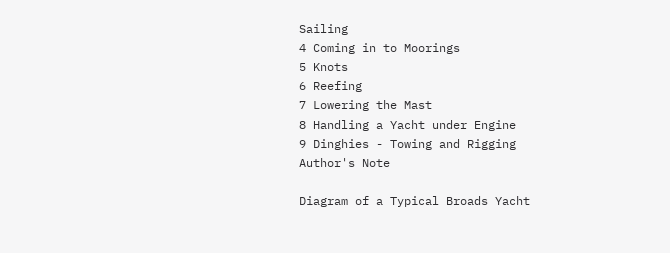Sailing
4 Coming in to Moorings
5 Knots
6 Reefing
7 Lowering the Mast
8 Handling a Yacht under Engine
9 Dinghies - Towing and Rigging
Author's Note

Diagram of a Typical Broads Yacht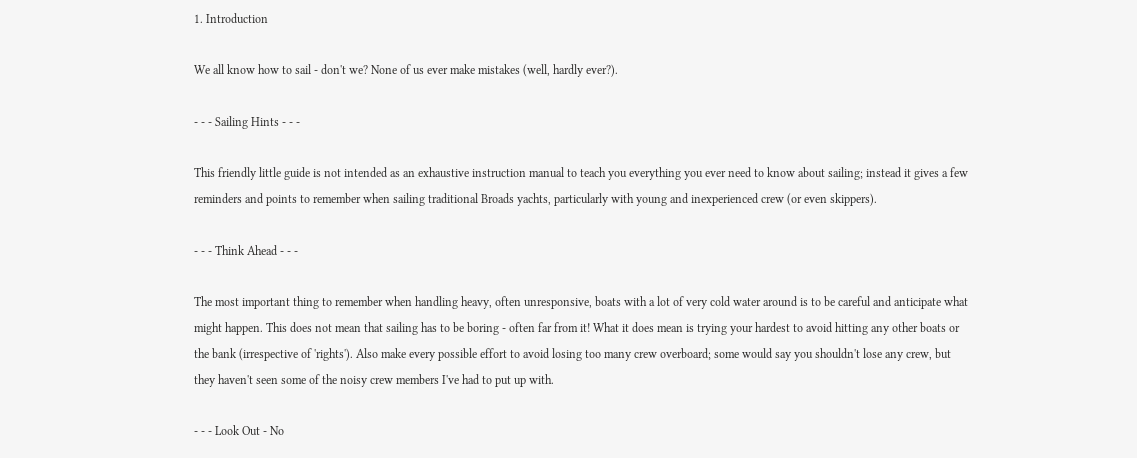1. Introduction

We all know how to sail - don't we? None of us ever make mistakes (well, hardly ever?).

- - - Sailing Hints - - -

This friendly little guide is not intended as an exhaustive instruction manual to teach you everything you ever need to know about sailing; instead it gives a few reminders and points to remember when sailing traditional Broads yachts, particularly with young and inexperienced crew (or even skippers).

- - - Think Ahead - - -

The most important thing to remember when handling heavy, often unresponsive, boats with a lot of very cold water around is to be careful and anticipate what might happen. This does not mean that sailing has to be boring - often far from it! What it does mean is trying your hardest to avoid hitting any other boats or the bank (irrespective of 'rights'). Also make every possible effort to avoid losing too many crew overboard; some would say you shouldn't lose any crew, but they haven't seen some of the noisy crew members I've had to put up with.

- - - Look Out - No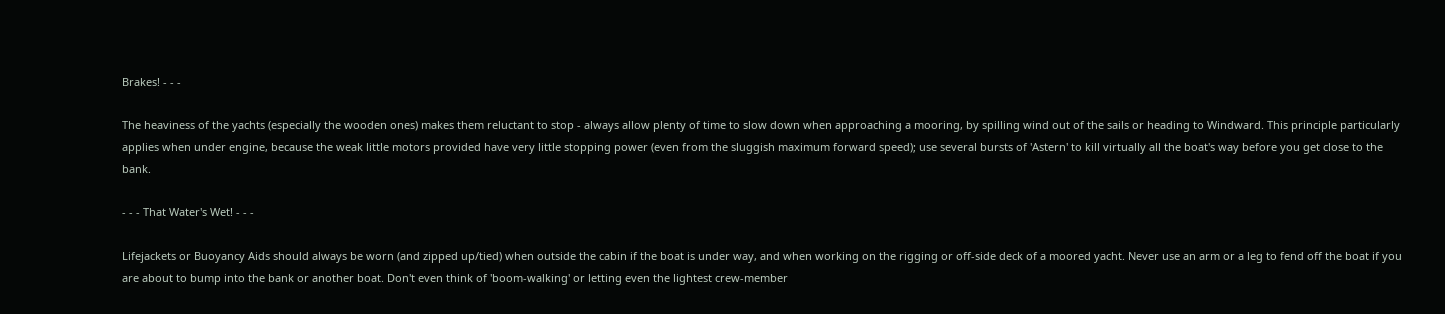Brakes! - - -

The heaviness of the yachts (especially the wooden ones) makes them reluctant to stop - always allow plenty of time to slow down when approaching a mooring, by spilling wind out of the sails or heading to Windward. This principle particularly applies when under engine, because the weak little motors provided have very little stopping power (even from the sluggish maximum forward speed); use several bursts of 'Astern' to kill virtually all the boat's way before you get close to the bank.

- - - That Water's Wet! - - -

Lifejackets or Buoyancy Aids should always be worn (and zipped up/tied) when outside the cabin if the boat is under way, and when working on the rigging or off-side deck of a moored yacht. Never use an arm or a leg to fend off the boat if you are about to bump into the bank or another boat. Don't even think of 'boom-walking' or letting even the lightest crew-member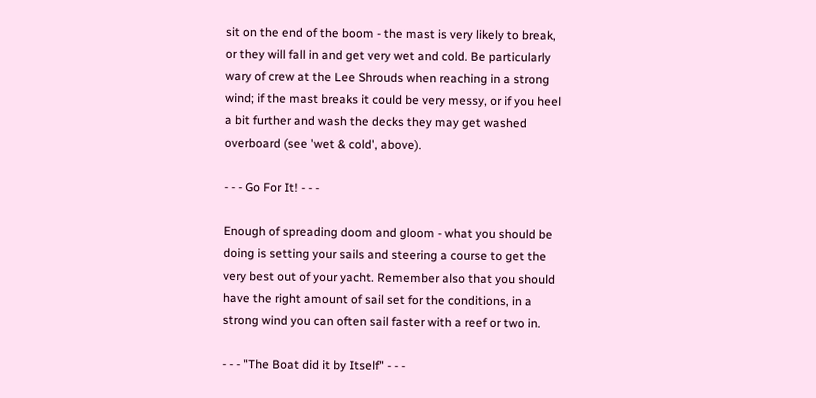sit on the end of the boom - the mast is very likely to break, or they will fall in and get very wet and cold. Be particularly wary of crew at the Lee Shrouds when reaching in a strong wind; if the mast breaks it could be very messy, or if you heel a bit further and wash the decks they may get washed overboard (see 'wet & cold', above).

- - - Go For It! - - -

Enough of spreading doom and gloom - what you should be doing is setting your sails and steering a course to get the very best out of your yacht. Remember also that you should have the right amount of sail set for the conditions, in a strong wind you can often sail faster with a reef or two in.

- - - "The Boat did it by Itself" - - -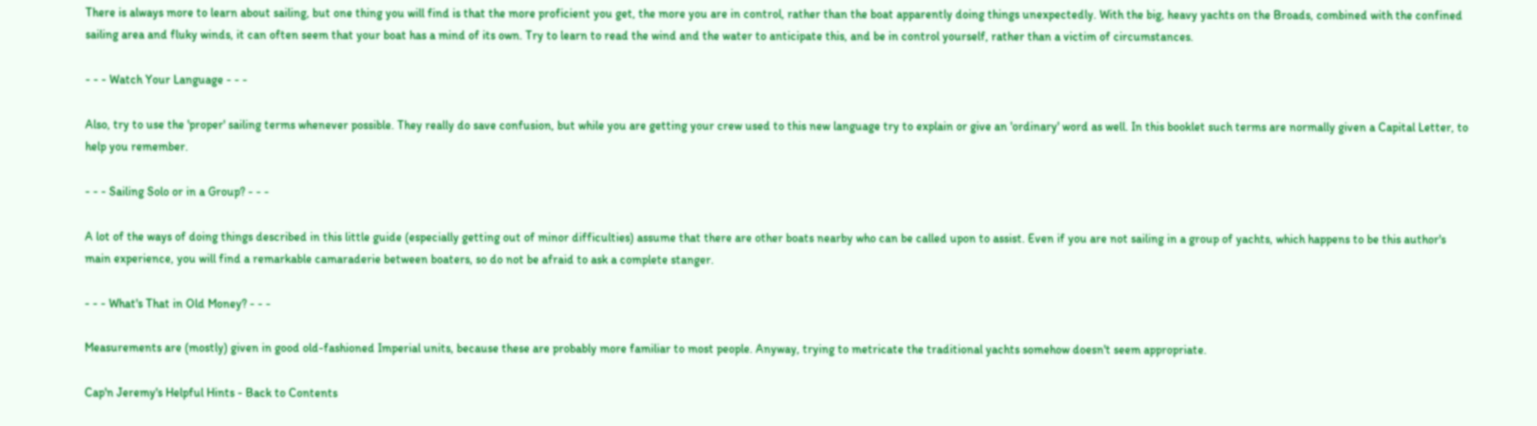There is always more to learn about sailing, but one thing you will find is that the more proficient you get, the more you are in control, rather than the boat apparently doing things unexpectedly. With the big, heavy yachts on the Broads, combined with the confined sailing area and fluky winds, it can often seem that your boat has a mind of its own. Try to learn to read the wind and the water to anticipate this, and be in control yourself, rather than a victim of circumstances.

- - - Watch Your Language - - -

Also, try to use the 'proper' sailing terms whenever possible. They really do save confusion, but while you are getting your crew used to this new language try to explain or give an 'ordinary' word as well. In this booklet such terms are normally given a Capital Letter, to help you remember.

- - - Sailing Solo or in a Group? - - -

A lot of the ways of doing things described in this little guide (especially getting out of minor difficulties) assume that there are other boats nearby who can be called upon to assist. Even if you are not sailing in a group of yachts, which happens to be this author's main experience, you will find a remarkable camaraderie between boaters, so do not be afraid to ask a complete stanger.

- - - What's That in Old Money? - - -

Measurements are (mostly) given in good old-fashioned Imperial units, because these are probably more familiar to most people. Anyway, trying to metricate the traditional yachts somehow doesn't seem appropriate.

Cap'n Jeremy's Helpful Hints - Back to Contents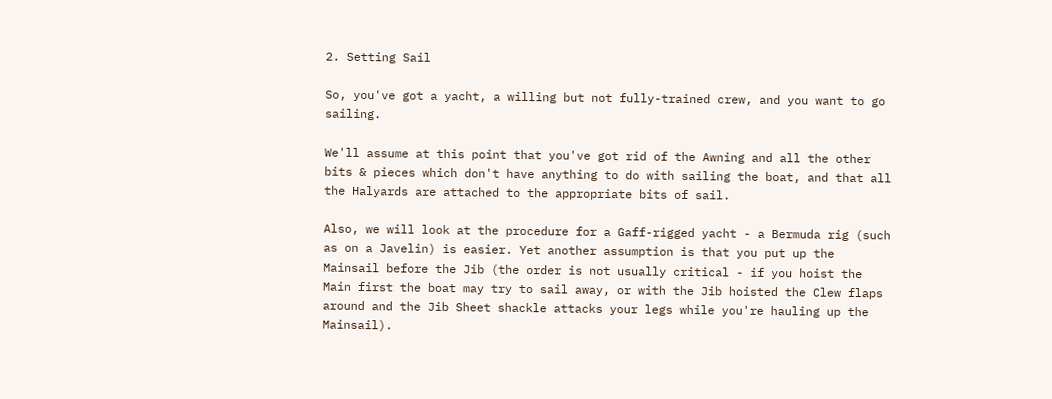2. Setting Sail

So, you've got a yacht, a willing but not fully-trained crew, and you want to go sailing.

We'll assume at this point that you've got rid of the Awning and all the other bits & pieces which don't have anything to do with sailing the boat, and that all the Halyards are attached to the appropriate bits of sail.

Also, we will look at the procedure for a Gaff-rigged yacht - a Bermuda rig (such as on a Javelin) is easier. Yet another assumption is that you put up the Mainsail before the Jib (the order is not usually critical - if you hoist the Main first the boat may try to sail away, or with the Jib hoisted the Clew flaps around and the Jib Sheet shackle attacks your legs while you're hauling up the Mainsail).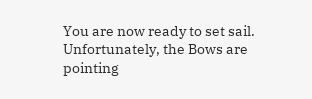You are now ready to set sail. Unfortunately, the Bows are pointing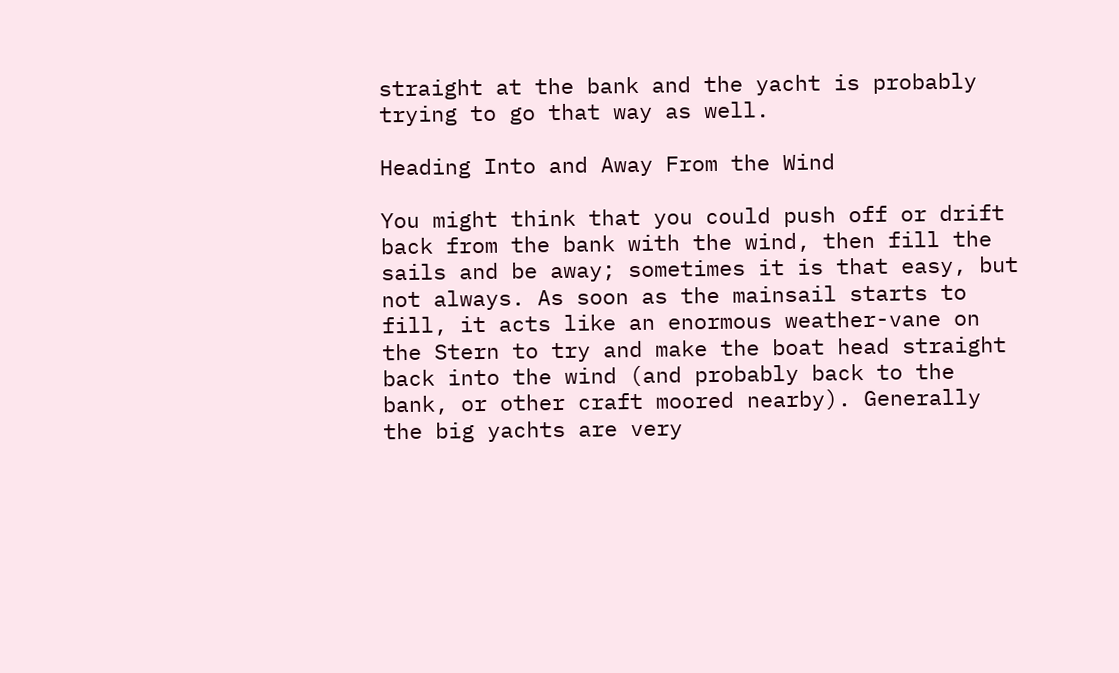straight at the bank and the yacht is probably trying to go that way as well.

Heading Into and Away From the Wind

You might think that you could push off or drift back from the bank with the wind, then fill the sails and be away; sometimes it is that easy, but not always. As soon as the mainsail starts to fill, it acts like an enormous weather-vane on the Stern to try and make the boat head straight back into the wind (and probably back to the bank, or other craft moored nearby). Generally the big yachts are very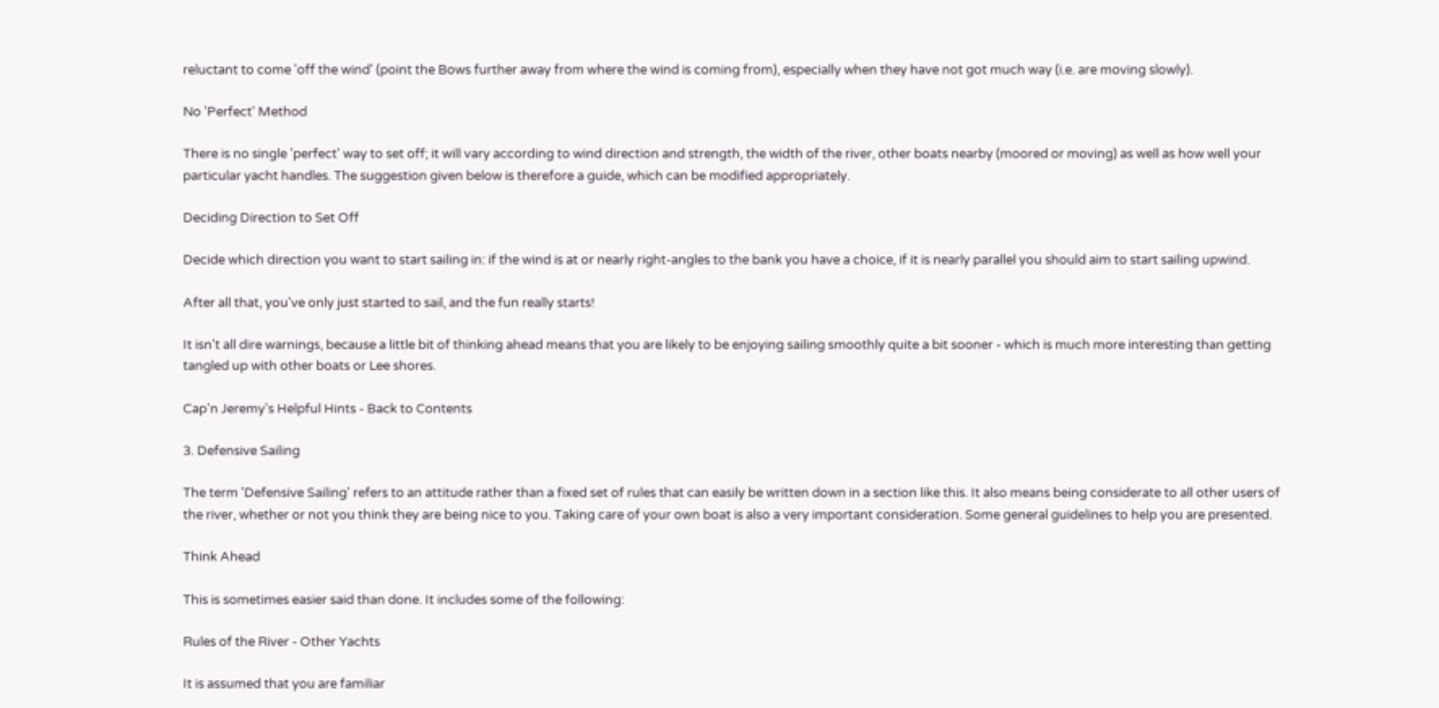reluctant to come 'off the wind' (point the Bows further away from where the wind is coming from), especially when they have not got much way (i.e. are moving slowly).

No 'Perfect' Method

There is no single 'perfect' way to set off; it will vary according to wind direction and strength, the width of the river, other boats nearby (moored or moving) as well as how well your particular yacht handles. The suggestion given below is therefore a guide, which can be modified appropriately.

Deciding Direction to Set Off

Decide which direction you want to start sailing in: if the wind is at or nearly right-angles to the bank you have a choice, if it is nearly parallel you should aim to start sailing upwind.

After all that, you've only just started to sail, and the fun really starts!

It isn't all dire warnings, because a little bit of thinking ahead means that you are likely to be enjoying sailing smoothly quite a bit sooner - which is much more interesting than getting tangled up with other boats or Lee shores.

Cap'n Jeremy's Helpful Hints - Back to Contents

3. Defensive Sailing

The term 'Defensive Sailing' refers to an attitude rather than a fixed set of rules that can easily be written down in a section like this. It also means being considerate to all other users of the river, whether or not you think they are being nice to you. Taking care of your own boat is also a very important consideration. Some general guidelines to help you are presented.

Think Ahead

This is sometimes easier said than done. It includes some of the following:

Rules of the River - Other Yachts

It is assumed that you are familiar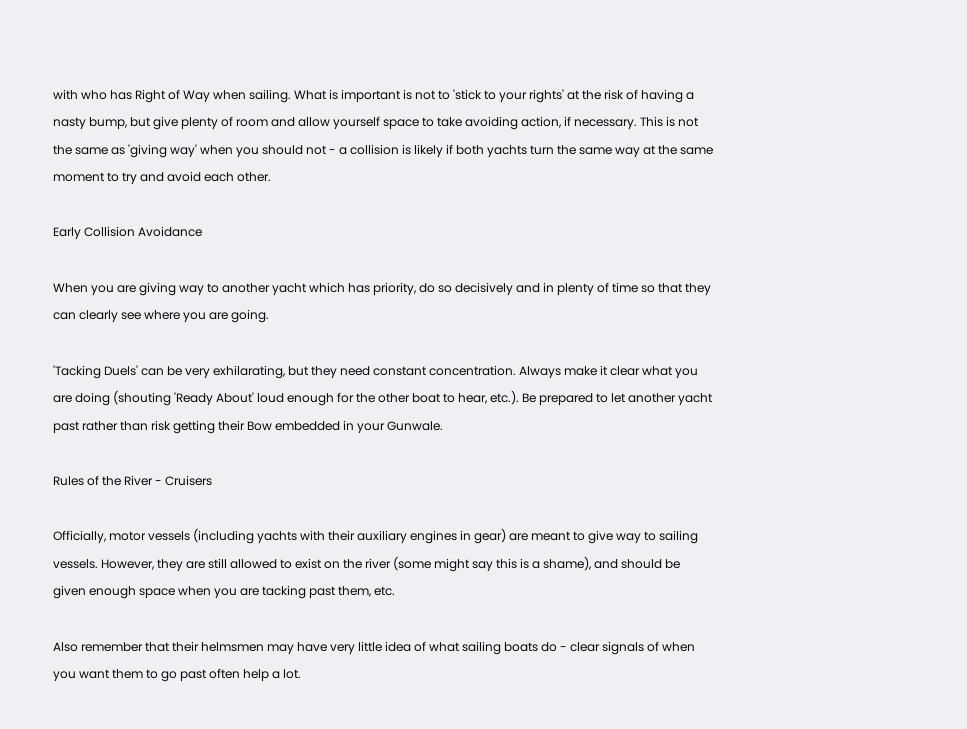with who has Right of Way when sailing. What is important is not to 'stick to your rights' at the risk of having a nasty bump, but give plenty of room and allow yourself space to take avoiding action, if necessary. This is not the same as 'giving way' when you should not - a collision is likely if both yachts turn the same way at the same moment to try and avoid each other.

Early Collision Avoidance

When you are giving way to another yacht which has priority, do so decisively and in plenty of time so that they can clearly see where you are going.

'Tacking Duels' can be very exhilarating, but they need constant concentration. Always make it clear what you are doing (shouting 'Ready About' loud enough for the other boat to hear, etc.). Be prepared to let another yacht past rather than risk getting their Bow embedded in your Gunwale.

Rules of the River - Cruisers

Officially, motor vessels (including yachts with their auxiliary engines in gear) are meant to give way to sailing vessels. However, they are still allowed to exist on the river (some might say this is a shame), and should be given enough space when you are tacking past them, etc.

Also remember that their helmsmen may have very little idea of what sailing boats do - clear signals of when you want them to go past often help a lot.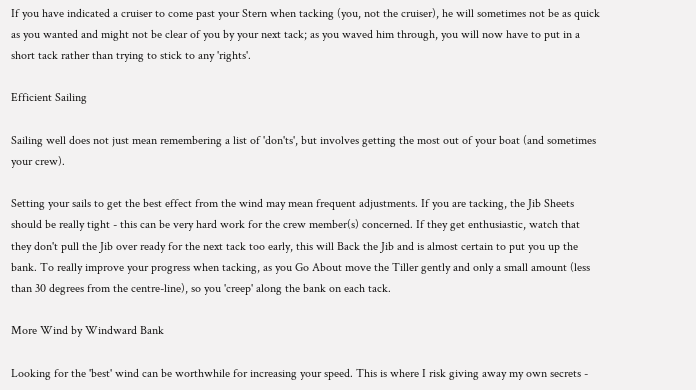If you have indicated a cruiser to come past your Stern when tacking (you, not the cruiser), he will sometimes not be as quick as you wanted and might not be clear of you by your next tack; as you waved him through, you will now have to put in a short tack rather than trying to stick to any 'rights'.

Efficient Sailing

Sailing well does not just mean remembering a list of 'don'ts', but involves getting the most out of your boat (and sometimes your crew).

Setting your sails to get the best effect from the wind may mean frequent adjustments. If you are tacking, the Jib Sheets should be really tight - this can be very hard work for the crew member(s) concerned. If they get enthusiastic, watch that they don't pull the Jib over ready for the next tack too early, this will Back the Jib and is almost certain to put you up the bank. To really improve your progress when tacking, as you Go About move the Tiller gently and only a small amount (less than 30 degrees from the centre-line), so you 'creep' along the bank on each tack.

More Wind by Windward Bank

Looking for the 'best' wind can be worthwhile for increasing your speed. This is where I risk giving away my own secrets -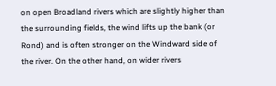on open Broadland rivers which are slightly higher than the surrounding fields, the wind lifts up the bank (or Rond) and is often stronger on the Windward side of the river. On the other hand, on wider rivers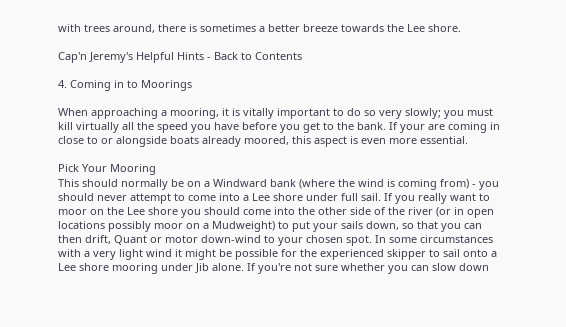with trees around, there is sometimes a better breeze towards the Lee shore.

Cap'n Jeremy's Helpful Hints - Back to Contents

4. Coming in to Moorings

When approaching a mooring, it is vitally important to do so very slowly; you must kill virtually all the speed you have before you get to the bank. If your are coming in close to or alongside boats already moored, this aspect is even more essential.

Pick Your Mooring
This should normally be on a Windward bank (where the wind is coming from) - you should never attempt to come into a Lee shore under full sail. If you really want to moor on the Lee shore you should come into the other side of the river (or in open locations possibly moor on a Mudweight) to put your sails down, so that you can then drift, Quant or motor down-wind to your chosen spot. In some circumstances with a very light wind it might be possible for the experienced skipper to sail onto a Lee shore mooring under Jib alone. If you're not sure whether you can slow down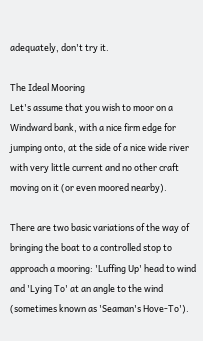adequately, don't try it.

The Ideal Mooring
Let's assume that you wish to moor on a Windward bank, with a nice firm edge for jumping onto, at the side of a nice wide river with very little current and no other craft moving on it (or even moored nearby).

There are two basic variations of the way of bringing the boat to a controlled stop to approach a mooring: 'Luffing Up' head to wind and 'Lying To' at an angle to the wind (sometimes known as 'Seaman's Hove-To').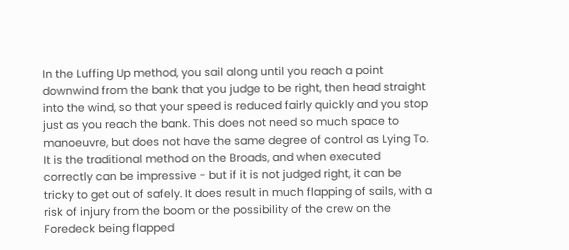In the Luffing Up method, you sail along until you reach a point downwind from the bank that you judge to be right, then head straight into the wind, so that your speed is reduced fairly quickly and you stop just as you reach the bank. This does not need so much space to manoeuvre, but does not have the same degree of control as Lying To. It is the traditional method on the Broads, and when executed correctly can be impressive - but if it is not judged right, it can be tricky to get out of safely. It does result in much flapping of sails, with a risk of injury from the boom or the possibility of the crew on the Foredeck being flapped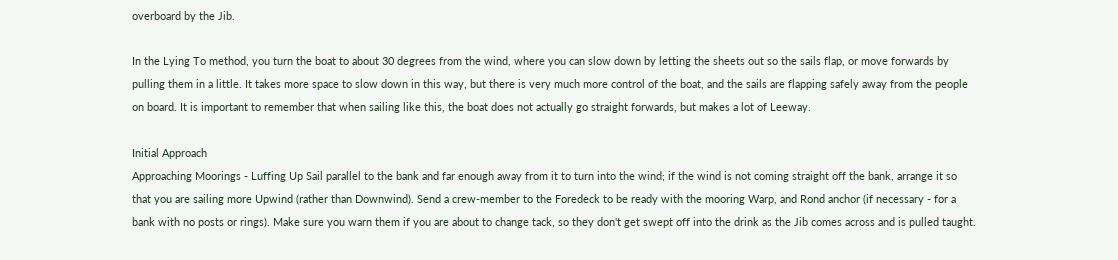overboard by the Jib.

In the Lying To method, you turn the boat to about 30 degrees from the wind, where you can slow down by letting the sheets out so the sails flap, or move forwards by pulling them in a little. It takes more space to slow down in this way, but there is very much more control of the boat, and the sails are flapping safely away from the people on board. It is important to remember that when sailing like this, the boat does not actually go straight forwards, but makes a lot of Leeway.

Initial Approach
Approaching Moorings - Luffing Up Sail parallel to the bank and far enough away from it to turn into the wind; if the wind is not coming straight off the bank, arrange it so that you are sailing more Upwind (rather than Downwind). Send a crew-member to the Foredeck to be ready with the mooring Warp, and Rond anchor (if necessary - for a bank with no posts or rings). Make sure you warn them if you are about to change tack, so they don't get swept off into the drink as the Jib comes across and is pulled taught.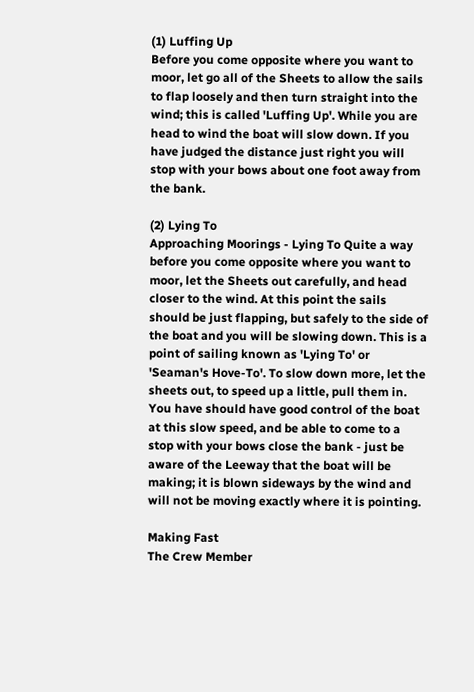(1) Luffing Up
Before you come opposite where you want to moor, let go all of the Sheets to allow the sails to flap loosely and then turn straight into the wind; this is called 'Luffing Up'. While you are head to wind the boat will slow down. If you have judged the distance just right you will stop with your bows about one foot away from the bank.

(2) Lying To
Approaching Moorings - Lying To Quite a way before you come opposite where you want to moor, let the Sheets out carefully, and head closer to the wind. At this point the sails should be just flapping, but safely to the side of the boat and you will be slowing down. This is a point of sailing known as 'Lying To' or 'Seaman's Hove-To'. To slow down more, let the sheets out, to speed up a little, pull them in. You have should have good control of the boat at this slow speed, and be able to come to a stop with your bows close the bank - just be aware of the Leeway that the boat will be making; it is blown sideways by the wind and will not be moving exactly where it is pointing.

Making Fast
The Crew Member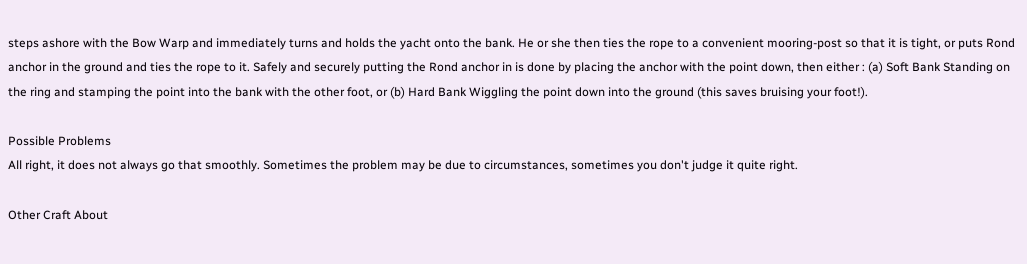steps ashore with the Bow Warp and immediately turns and holds the yacht onto the bank. He or she then ties the rope to a convenient mooring-post so that it is tight, or puts Rond anchor in the ground and ties the rope to it. Safely and securely putting the Rond anchor in is done by placing the anchor with the point down, then either : (a) Soft Bank Standing on the ring and stamping the point into the bank with the other foot, or (b) Hard Bank Wiggling the point down into the ground (this saves bruising your foot!).

Possible Problems
All right, it does not always go that smoothly. Sometimes the problem may be due to circumstances, sometimes you don't judge it quite right.

Other Craft About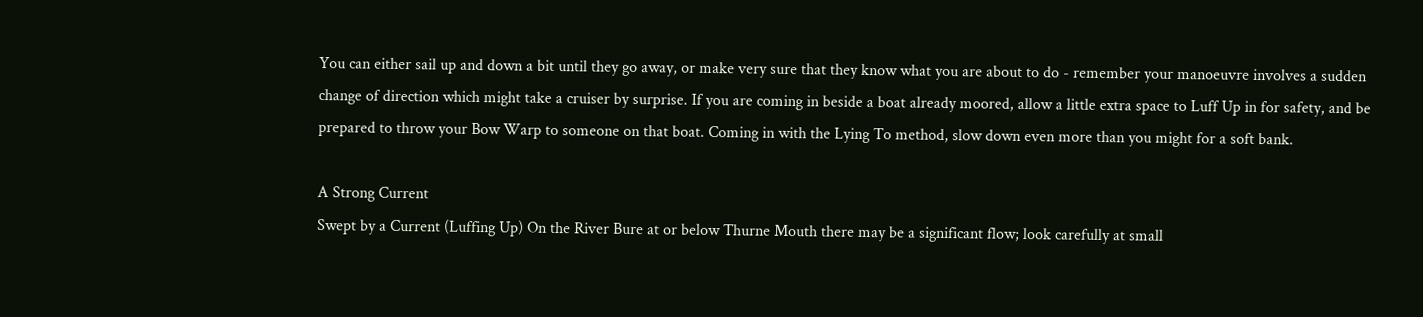You can either sail up and down a bit until they go away, or make very sure that they know what you are about to do - remember your manoeuvre involves a sudden change of direction which might take a cruiser by surprise. If you are coming in beside a boat already moored, allow a little extra space to Luff Up in for safety, and be prepared to throw your Bow Warp to someone on that boat. Coming in with the Lying To method, slow down even more than you might for a soft bank.

A Strong Current
Swept by a Current (Luffing Up) On the River Bure at or below Thurne Mouth there may be a significant flow; look carefully at small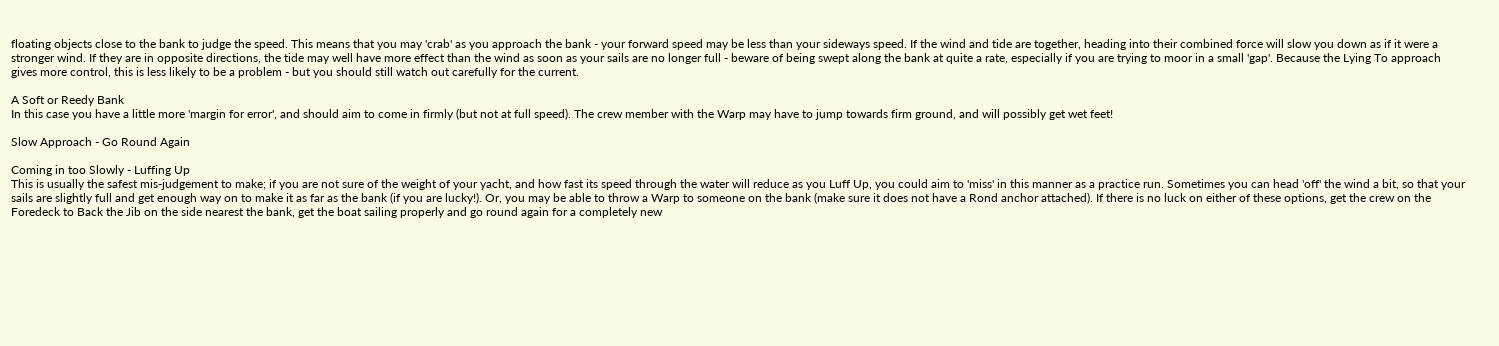floating objects close to the bank to judge the speed. This means that you may 'crab' as you approach the bank - your forward speed may be less than your sideways speed. If the wind and tide are together, heading into their combined force will slow you down as if it were a stronger wind. If they are in opposite directions, the tide may well have more effect than the wind as soon as your sails are no longer full - beware of being swept along the bank at quite a rate, especially if you are trying to moor in a small 'gap'. Because the Lying To approach gives more control, this is less likely to be a problem - but you should still watch out carefully for the current.

A Soft or Reedy Bank
In this case you have a little more 'margin for error', and should aim to come in firmly (but not at full speed). The crew member with the Warp may have to jump towards firm ground, and will possibly get wet feet!

Slow Approach - Go Round Again

Coming in too Slowly - Luffing Up
This is usually the safest mis-judgement to make; if you are not sure of the weight of your yacht, and how fast its speed through the water will reduce as you Luff Up, you could aim to 'miss' in this manner as a practice run. Sometimes you can head 'off' the wind a bit, so that your sails are slightly full and get enough way on to make it as far as the bank (if you are lucky!). Or, you may be able to throw a Warp to someone on the bank (make sure it does not have a Rond anchor attached). If there is no luck on either of these options, get the crew on the Foredeck to Back the Jib on the side nearest the bank, get the boat sailing properly and go round again for a completely new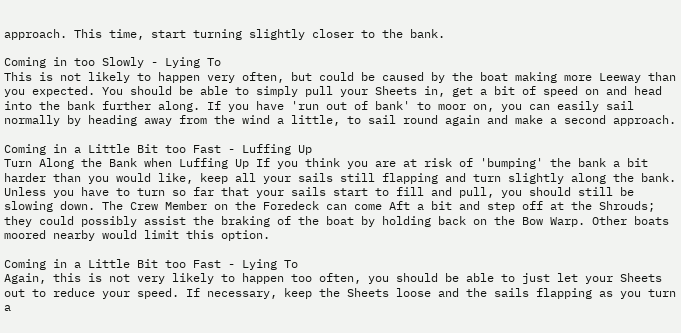approach. This time, start turning slightly closer to the bank.

Coming in too Slowly - Lying To
This is not likely to happen very often, but could be caused by the boat making more Leeway than you expected. You should be able to simply pull your Sheets in, get a bit of speed on and head into the bank further along. If you have 'run out of bank' to moor on, you can easily sail normally by heading away from the wind a little, to sail round again and make a second approach.

Coming in a Little Bit too Fast - Luffing Up
Turn Along the Bank when Luffing Up If you think you are at risk of 'bumping' the bank a bit harder than you would like, keep all your sails still flapping and turn slightly along the bank. Unless you have to turn so far that your sails start to fill and pull, you should still be slowing down. The Crew Member on the Foredeck can come Aft a bit and step off at the Shrouds; they could possibly assist the braking of the boat by holding back on the Bow Warp. Other boats moored nearby would limit this option.

Coming in a Little Bit too Fast - Lying To
Again, this is not very likely to happen too often, you should be able to just let your Sheets out to reduce your speed. If necessary, keep the Sheets loose and the sails flapping as you turn a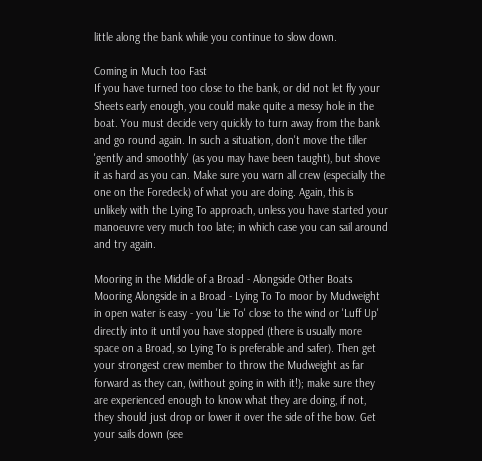little along the bank while you continue to slow down.

Coming in Much too Fast
If you have turned too close to the bank, or did not let fly your Sheets early enough, you could make quite a messy hole in the boat. You must decide very quickly to turn away from the bank and go round again. In such a situation, don't move the tiller 'gently and smoothly' (as you may have been taught), but shove it as hard as you can. Make sure you warn all crew (especially the one on the Foredeck) of what you are doing. Again, this is unlikely with the Lying To approach, unless you have started your manoeuvre very much too late; in which case you can sail around and try again.

Mooring in the Middle of a Broad - Alongside Other Boats
Mooring Alongside in a Broad - Lying To To moor by Mudweight in open water is easy - you 'Lie To' close to the wind or 'Luff Up' directly into it until you have stopped (there is usually more space on a Broad, so Lying To is preferable and safer). Then get your strongest crew member to throw the Mudweight as far forward as they can, (without going in with it!); make sure they are experienced enough to know what they are doing, if not, they should just drop or lower it over the side of the bow. Get your sails down (see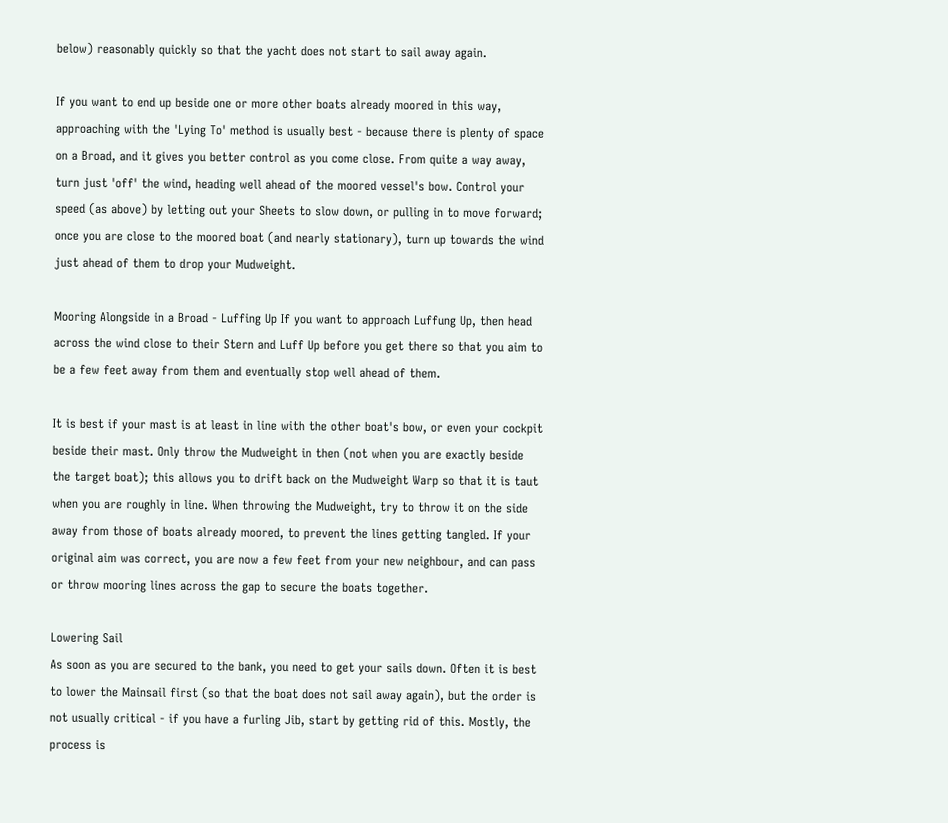below) reasonably quickly so that the yacht does not start to sail away again.

If you want to end up beside one or more other boats already moored in this way, approaching with the 'Lying To' method is usually best - because there is plenty of space on a Broad, and it gives you better control as you come close. From quite a way away, turn just 'off' the wind, heading well ahead of the moored vessel's bow. Control your speed (as above) by letting out your Sheets to slow down, or pulling in to move forward; once you are close to the moored boat (and nearly stationary), turn up towards the wind just ahead of them to drop your Mudweight.

Mooring Alongside in a Broad - Luffing Up If you want to approach Luffung Up, then head across the wind close to their Stern and Luff Up before you get there so that you aim to be a few feet away from them and eventually stop well ahead of them.

It is best if your mast is at least in line with the other boat's bow, or even your cockpit beside their mast. Only throw the Mudweight in then (not when you are exactly beside the target boat); this allows you to drift back on the Mudweight Warp so that it is taut when you are roughly in line. When throwing the Mudweight, try to throw it on the side away from those of boats already moored, to prevent the lines getting tangled. If your original aim was correct, you are now a few feet from your new neighbour, and can pass or throw mooring lines across the gap to secure the boats together.

Lowering Sail
As soon as you are secured to the bank, you need to get your sails down. Often it is best to lower the Mainsail first (so that the boat does not sail away again), but the order is not usually critical - if you have a furling Jib, start by getting rid of this. Mostly, the process is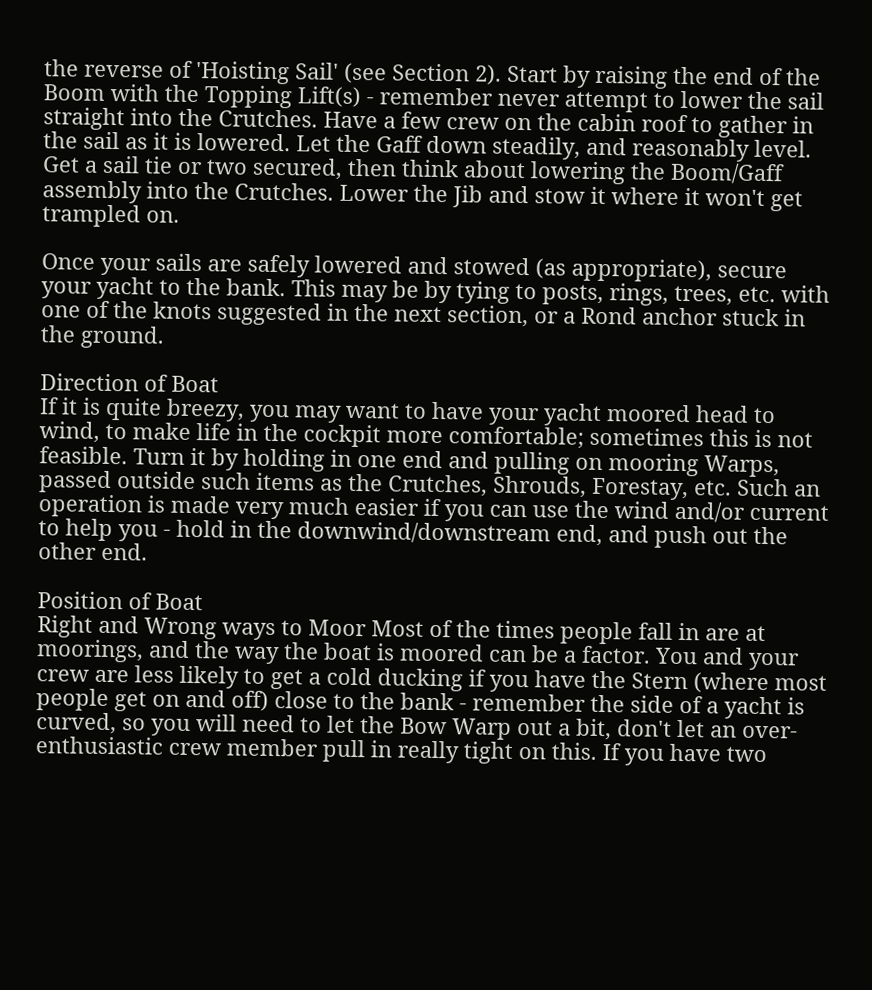the reverse of 'Hoisting Sail' (see Section 2). Start by raising the end of the Boom with the Topping Lift(s) - remember never attempt to lower the sail straight into the Crutches. Have a few crew on the cabin roof to gather in the sail as it is lowered. Let the Gaff down steadily, and reasonably level. Get a sail tie or two secured, then think about lowering the Boom/Gaff assembly into the Crutches. Lower the Jib and stow it where it won't get trampled on.

Once your sails are safely lowered and stowed (as appropriate), secure your yacht to the bank. This may be by tying to posts, rings, trees, etc. with one of the knots suggested in the next section, or a Rond anchor stuck in the ground.

Direction of Boat
If it is quite breezy, you may want to have your yacht moored head to wind, to make life in the cockpit more comfortable; sometimes this is not feasible. Turn it by holding in one end and pulling on mooring Warps, passed outside such items as the Crutches, Shrouds, Forestay, etc. Such an operation is made very much easier if you can use the wind and/or current to help you - hold in the downwind/downstream end, and push out the other end.

Position of Boat
Right and Wrong ways to Moor Most of the times people fall in are at moorings, and the way the boat is moored can be a factor. You and your crew are less likely to get a cold ducking if you have the Stern (where most people get on and off) close to the bank - remember the side of a yacht is curved, so you will need to let the Bow Warp out a bit, don't let an over-enthusiastic crew member pull in really tight on this. If you have two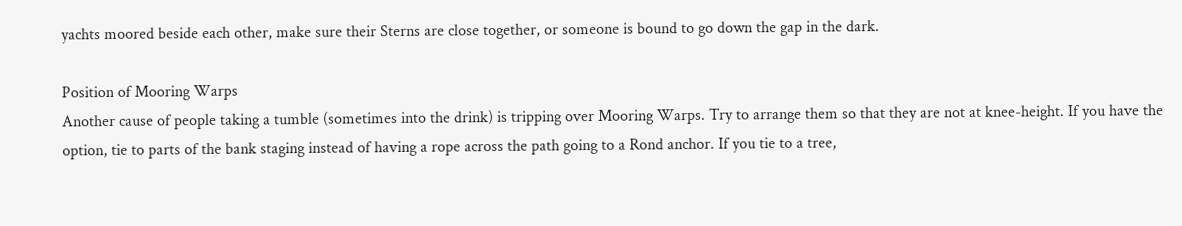yachts moored beside each other, make sure their Sterns are close together, or someone is bound to go down the gap in the dark.

Position of Mooring Warps
Another cause of people taking a tumble (sometimes into the drink) is tripping over Mooring Warps. Try to arrange them so that they are not at knee-height. If you have the option, tie to parts of the bank staging instead of having a rope across the path going to a Rond anchor. If you tie to a tree,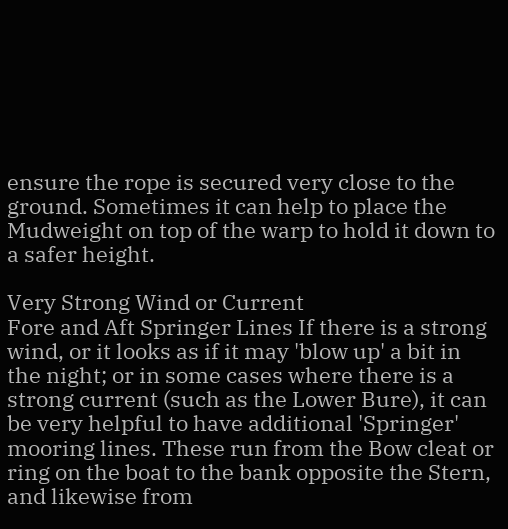ensure the rope is secured very close to the ground. Sometimes it can help to place the Mudweight on top of the warp to hold it down to a safer height.

Very Strong Wind or Current
Fore and Aft Springer Lines If there is a strong wind, or it looks as if it may 'blow up' a bit in the night; or in some cases where there is a strong current (such as the Lower Bure), it can be very helpful to have additional 'Springer' mooring lines. These run from the Bow cleat or ring on the boat to the bank opposite the Stern, and likewise from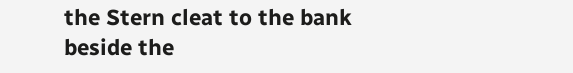the Stern cleat to the bank beside the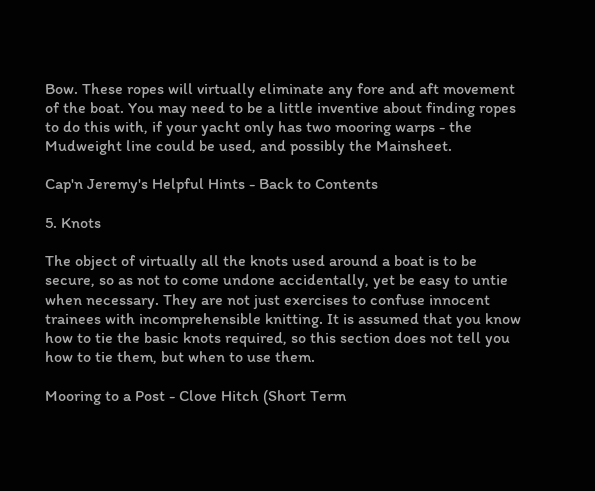Bow. These ropes will virtually eliminate any fore and aft movement of the boat. You may need to be a little inventive about finding ropes to do this with, if your yacht only has two mooring warps - the Mudweight line could be used, and possibly the Mainsheet.

Cap'n Jeremy's Helpful Hints - Back to Contents

5. Knots

The object of virtually all the knots used around a boat is to be secure, so as not to come undone accidentally, yet be easy to untie when necessary. They are not just exercises to confuse innocent trainees with incomprehensible knitting. It is assumed that you know how to tie the basic knots required, so this section does not tell you how to tie them, but when to use them.

Mooring to a Post - Clove Hitch (Short Term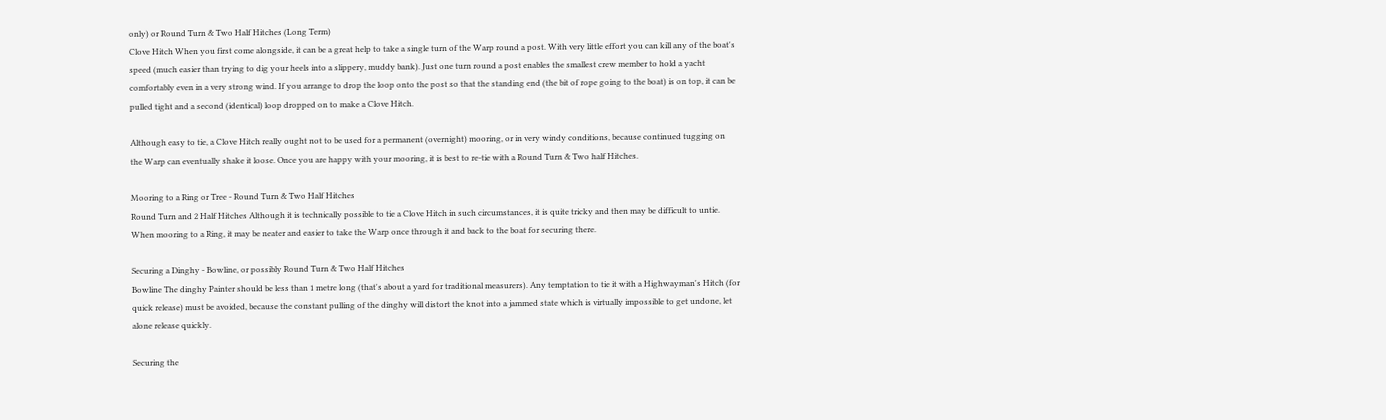only) or Round Turn & Two Half Hitches (Long Term)
Clove Hitch When you first come alongside, it can be a great help to take a single turn of the Warp round a post. With very little effort you can kill any of the boat's speed (much easier than trying to dig your heels into a slippery, muddy bank). Just one turn round a post enables the smallest crew member to hold a yacht comfortably even in a very strong wind. If you arrange to drop the loop onto the post so that the standing end (the bit of rope going to the boat) is on top, it can be pulled tight and a second (identical) loop dropped on to make a Clove Hitch.

Although easy to tie, a Clove Hitch really ought not to be used for a permanent (overnight) mooring, or in very windy conditions, because continued tugging on the Warp can eventually shake it loose. Once you are happy with your mooring, it is best to re-tie with a Round Turn & Two half Hitches.

Mooring to a Ring or Tree - Round Turn & Two Half Hitches
Round Turn and 2 Half Hitches Although it is technically possible to tie a Clove Hitch in such circumstances, it is quite tricky and then may be difficult to untie. When mooring to a Ring, it may be neater and easier to take the Warp once through it and back to the boat for securing there.

Securing a Dinghy - Bowline, or possibly Round Turn & Two Half Hitches
Bowline The dinghy Painter should be less than 1 metre long (that's about a yard for traditional measurers). Any temptation to tie it with a Highwayman's Hitch (for quick release) must be avoided, because the constant pulling of the dinghy will distort the knot into a jammed state which is virtually impossible to get undone, let alone release quickly.

Securing the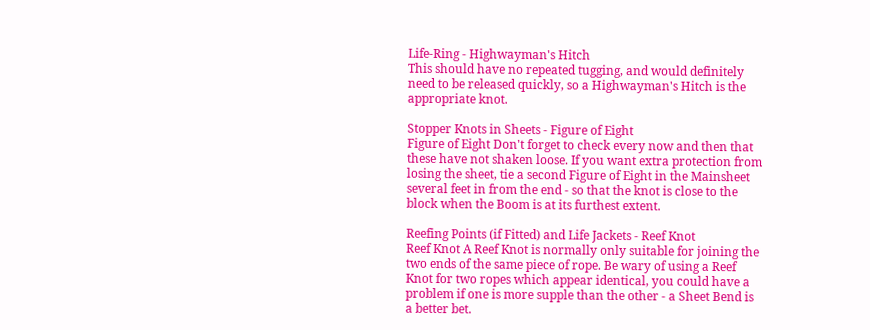Life-Ring - Highwayman's Hitch
This should have no repeated tugging, and would definitely need to be released quickly, so a Highwayman's Hitch is the appropriate knot.

Stopper Knots in Sheets - Figure of Eight
Figure of Eight Don't forget to check every now and then that these have not shaken loose. If you want extra protection from losing the sheet, tie a second Figure of Eight in the Mainsheet several feet in from the end - so that the knot is close to the block when the Boom is at its furthest extent.

Reefing Points (if Fitted) and Life Jackets - Reef Knot
Reef Knot A Reef Knot is normally only suitable for joining the two ends of the same piece of rope. Be wary of using a Reef Knot for two ropes which appear identical, you could have a problem if one is more supple than the other - a Sheet Bend is a better bet.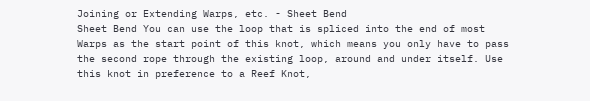Joining or Extending Warps, etc. - Sheet Bend
Sheet Bend You can use the loop that is spliced into the end of most Warps as the start point of this knot, which means you only have to pass the second rope through the existing loop, around and under itself. Use this knot in preference to a Reef Knot,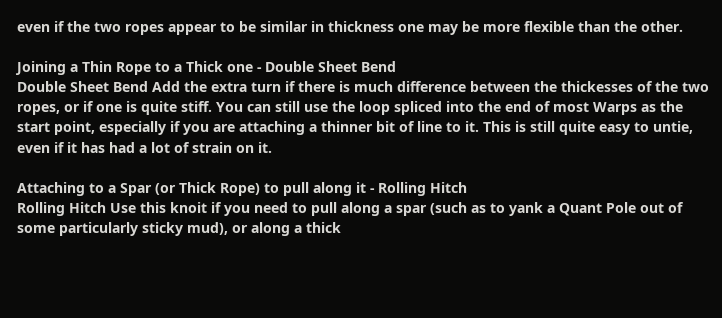even if the two ropes appear to be similar in thickness one may be more flexible than the other.

Joining a Thin Rope to a Thick one - Double Sheet Bend
Double Sheet Bend Add the extra turn if there is much difference between the thickesses of the two ropes, or if one is quite stiff. You can still use the loop spliced into the end of most Warps as the start point, especially if you are attaching a thinner bit of line to it. This is still quite easy to untie, even if it has had a lot of strain on it.

Attaching to a Spar (or Thick Rope) to pull along it - Rolling Hitch
Rolling Hitch Use this knoit if you need to pull along a spar (such as to yank a Quant Pole out of some particularly sticky mud), or along a thick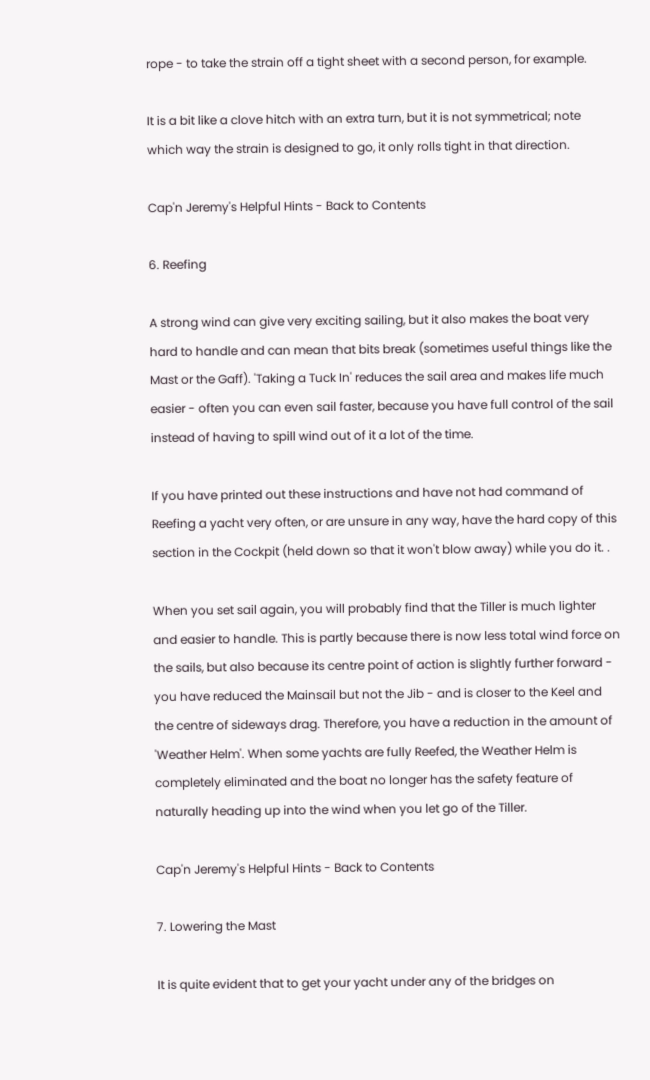rope - to take the strain off a tight sheet with a second person, for example.

It is a bit like a clove hitch with an extra turn, but it is not symmetrical; note which way the strain is designed to go, it only rolls tight in that direction.

Cap'n Jeremy's Helpful Hints - Back to Contents

6. Reefing

A strong wind can give very exciting sailing, but it also makes the boat very hard to handle and can mean that bits break (sometimes useful things like the Mast or the Gaff). 'Taking a Tuck In' reduces the sail area and makes life much easier - often you can even sail faster, because you have full control of the sail instead of having to spill wind out of it a lot of the time.

If you have printed out these instructions and have not had command of Reefing a yacht very often, or are unsure in any way, have the hard copy of this section in the Cockpit (held down so that it won't blow away) while you do it. .

When you set sail again, you will probably find that the Tiller is much lighter and easier to handle. This is partly because there is now less total wind force on the sails, but also because its centre point of action is slightly further forward - you have reduced the Mainsail but not the Jib - and is closer to the Keel and the centre of sideways drag. Therefore, you have a reduction in the amount of 'Weather Helm'. When some yachts are fully Reefed, the Weather Helm is completely eliminated and the boat no longer has the safety feature of naturally heading up into the wind when you let go of the Tiller.

Cap'n Jeremy's Helpful Hints - Back to Contents

7. Lowering the Mast

It is quite evident that to get your yacht under any of the bridges on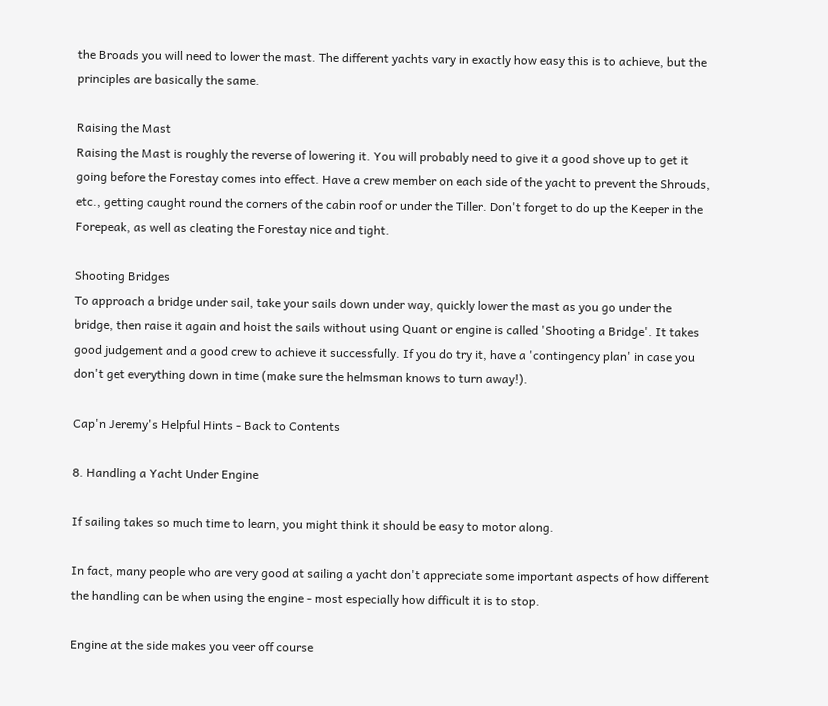the Broads you will need to lower the mast. The different yachts vary in exactly how easy this is to achieve, but the principles are basically the same.

Raising the Mast
Raising the Mast is roughly the reverse of lowering it. You will probably need to give it a good shove up to get it going before the Forestay comes into effect. Have a crew member on each side of the yacht to prevent the Shrouds, etc., getting caught round the corners of the cabin roof or under the Tiller. Don't forget to do up the Keeper in the Forepeak, as well as cleating the Forestay nice and tight.

Shooting Bridges
To approach a bridge under sail, take your sails down under way, quickly lower the mast as you go under the bridge, then raise it again and hoist the sails without using Quant or engine is called 'Shooting a Bridge'. It takes good judgement and a good crew to achieve it successfully. If you do try it, have a 'contingency plan' in case you don't get everything down in time (make sure the helmsman knows to turn away!).

Cap'n Jeremy's Helpful Hints - Back to Contents

8. Handling a Yacht Under Engine

If sailing takes so much time to learn, you might think it should be easy to motor along.

In fact, many people who are very good at sailing a yacht don't appreciate some important aspects of how different the handling can be when using the engine - most especially how difficult it is to stop.

Engine at the side makes you veer off course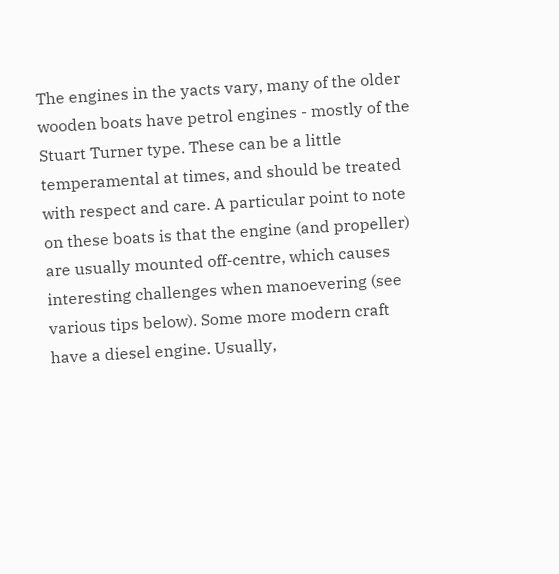The engines in the yacts vary, many of the older wooden boats have petrol engines - mostly of the Stuart Turner type. These can be a little temperamental at times, and should be treated with respect and care. A particular point to note on these boats is that the engine (and propeller) are usually mounted off-centre, which causes interesting challenges when manoevering (see various tips below). Some more modern craft have a diesel engine. Usually,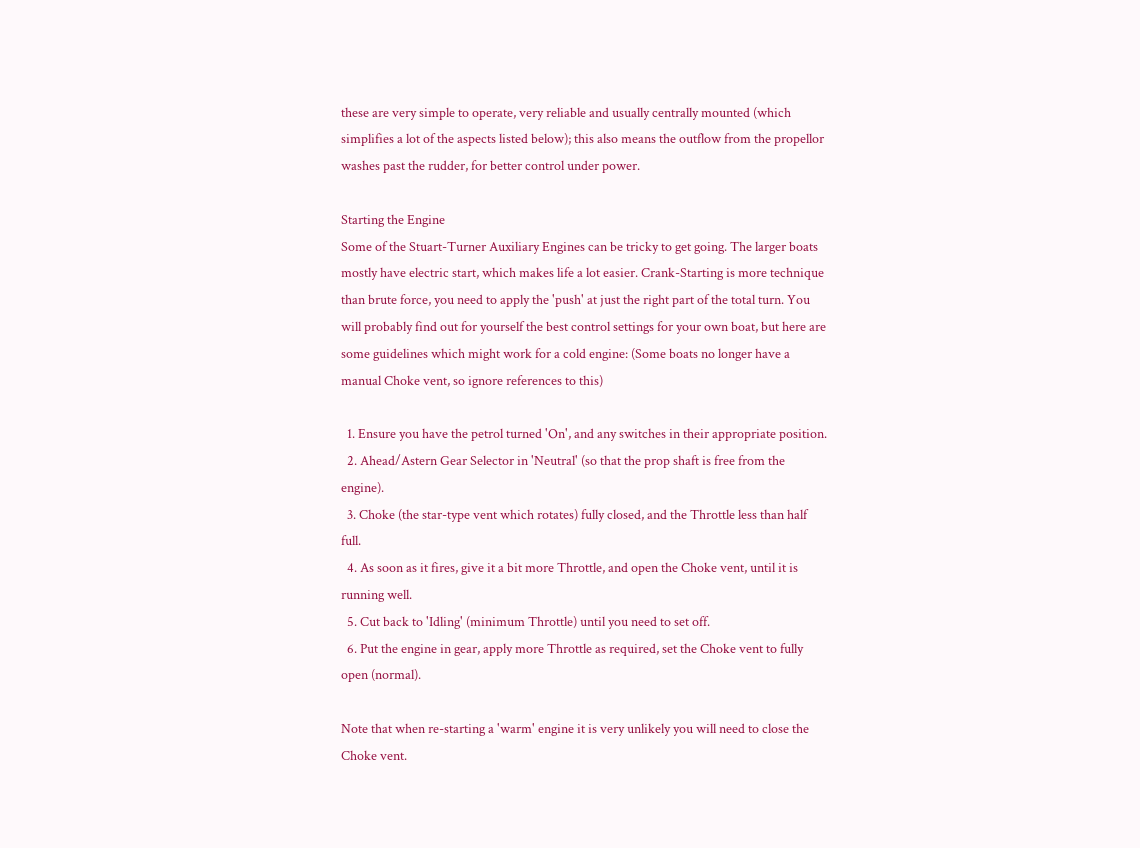these are very simple to operate, very reliable and usually centrally mounted (which simplifies a lot of the aspects listed below); this also means the outflow from the propellor washes past the rudder, for better control under power.

Starting the Engine
Some of the Stuart-Turner Auxiliary Engines can be tricky to get going. The larger boats mostly have electric start, which makes life a lot easier. Crank-Starting is more technique than brute force, you need to apply the 'push' at just the right part of the total turn. You will probably find out for yourself the best control settings for your own boat, but here are some guidelines which might work for a cold engine: (Some boats no longer have a manual Choke vent, so ignore references to this)

  1. Ensure you have the petrol turned 'On', and any switches in their appropriate position.
  2. Ahead/Astern Gear Selector in 'Neutral' (so that the prop shaft is free from the engine).
  3. Choke (the star-type vent which rotates) fully closed, and the Throttle less than half full.
  4. As soon as it fires, give it a bit more Throttle, and open the Choke vent, until it is running well.
  5. Cut back to 'Idling' (minimum Throttle) until you need to set off.
  6. Put the engine in gear, apply more Throttle as required, set the Choke vent to fully open (normal).

Note that when re-starting a 'warm' engine it is very unlikely you will need to close the Choke vent.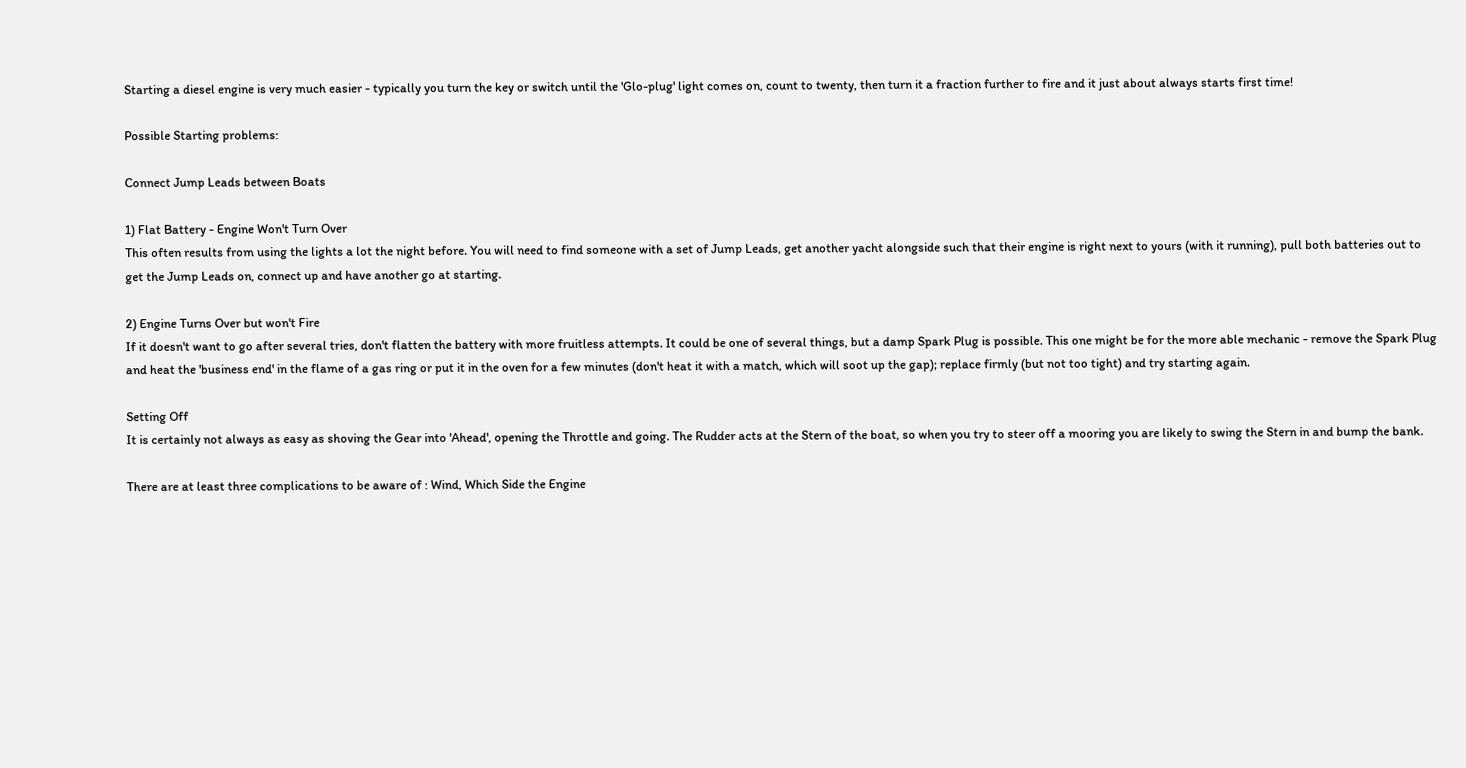Starting a diesel engine is very much easier - typically you turn the key or switch until the 'Glo-plug' light comes on, count to twenty, then turn it a fraction further to fire and it just about always starts first time!

Possible Starting problems:

Connect Jump Leads between Boats

1) Flat Battery - Engine Won't Turn Over
This often results from using the lights a lot the night before. You will need to find someone with a set of Jump Leads, get another yacht alongside such that their engine is right next to yours (with it running), pull both batteries out to get the Jump Leads on, connect up and have another go at starting.

2) Engine Turns Over but won't Fire
If it doesn't want to go after several tries, don't flatten the battery with more fruitless attempts. It could be one of several things, but a damp Spark Plug is possible. This one might be for the more able mechanic - remove the Spark Plug and heat the 'business end' in the flame of a gas ring or put it in the oven for a few minutes (don't heat it with a match, which will soot up the gap); replace firmly (but not too tight) and try starting again.

Setting Off
It is certainly not always as easy as shoving the Gear into 'Ahead', opening the Throttle and going. The Rudder acts at the Stern of the boat, so when you try to steer off a mooring you are likely to swing the Stern in and bump the bank.

There are at least three complications to be aware of : Wind, Which Side the Engine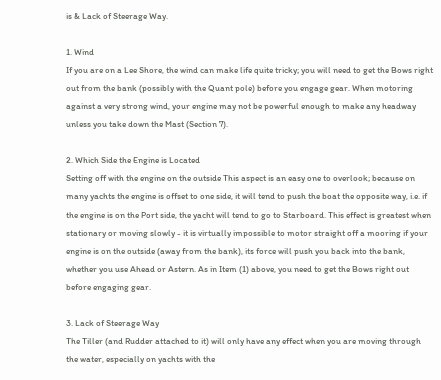is & Lack of Steerage Way.

1. Wind
If you are on a Lee Shore, the wind can make life quite tricky; you will need to get the Bows right out from the bank (possibly with the Quant pole) before you engage gear. When motoring against a very strong wind, your engine may not be powerful enough to make any headway unless you take down the Mast (Section 7).

2. Which Side the Engine is Located
Setting off with the engine on the outside This aspect is an easy one to overlook; because on many yachts the engine is offset to one side, it will tend to push the boat the opposite way, i.e. if the engine is on the Port side, the yacht will tend to go to Starboard. This effect is greatest when stationary or moving slowly - it is virtually impossible to motor straight off a mooring if your engine is on the outside (away from the bank), its force will push you back into the bank, whether you use Ahead or Astern. As in Item (1) above, you need to get the Bows right out before engaging gear.

3. Lack of Steerage Way
The Tiller (and Rudder attached to it) will only have any effect when you are moving through the water, especially on yachts with the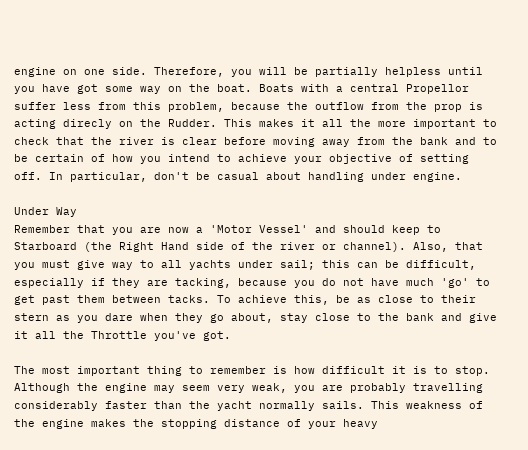engine on one side. Therefore, you will be partially helpless until you have got some way on the boat. Boats with a central Propellor suffer less from this problem, because the outflow from the prop is acting direcly on the Rudder. This makes it all the more important to check that the river is clear before moving away from the bank and to be certain of how you intend to achieve your objective of setting off. In particular, don't be casual about handling under engine.

Under Way
Remember that you are now a 'Motor Vessel' and should keep to Starboard (the Right Hand side of the river or channel). Also, that you must give way to all yachts under sail; this can be difficult, especially if they are tacking, because you do not have much 'go' to get past them between tacks. To achieve this, be as close to their stern as you dare when they go about, stay close to the bank and give it all the Throttle you've got.

The most important thing to remember is how difficult it is to stop. Although the engine may seem very weak, you are probably travelling considerably faster than the yacht normally sails. This weakness of the engine makes the stopping distance of your heavy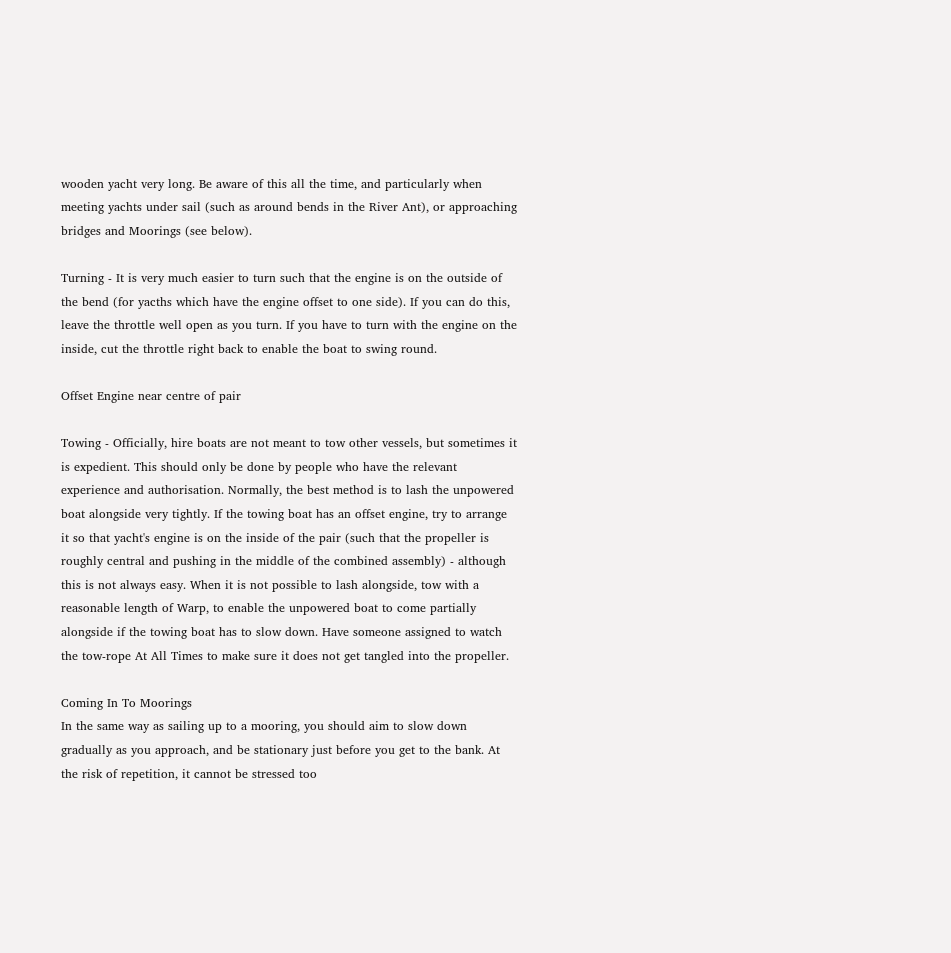wooden yacht very long. Be aware of this all the time, and particularly when meeting yachts under sail (such as around bends in the River Ant), or approaching bridges and Moorings (see below).

Turning - It is very much easier to turn such that the engine is on the outside of the bend (for yacths which have the engine offset to one side). If you can do this, leave the throttle well open as you turn. If you have to turn with the engine on the inside, cut the throttle right back to enable the boat to swing round.

Offset Engine near centre of pair

Towing - Officially, hire boats are not meant to tow other vessels, but sometimes it is expedient. This should only be done by people who have the relevant experience and authorisation. Normally, the best method is to lash the unpowered boat alongside very tightly. If the towing boat has an offset engine, try to arrange it so that yacht's engine is on the inside of the pair (such that the propeller is roughly central and pushing in the middle of the combined assembly) - although this is not always easy. When it is not possible to lash alongside, tow with a reasonable length of Warp, to enable the unpowered boat to come partially alongside if the towing boat has to slow down. Have someone assigned to watch the tow-rope At All Times to make sure it does not get tangled into the propeller.

Coming In To Moorings
In the same way as sailing up to a mooring, you should aim to slow down gradually as you approach, and be stationary just before you get to the bank. At the risk of repetition, it cannot be stressed too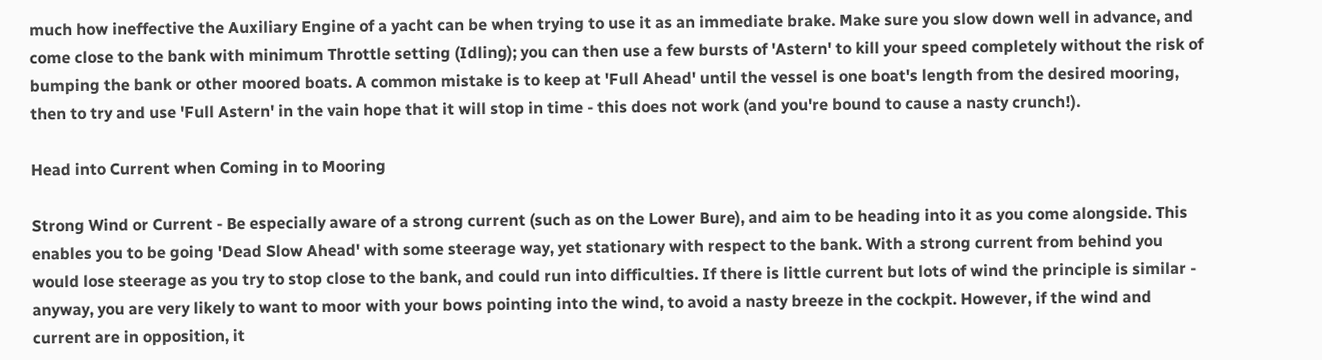much how ineffective the Auxiliary Engine of a yacht can be when trying to use it as an immediate brake. Make sure you slow down well in advance, and come close to the bank with minimum Throttle setting (Idling); you can then use a few bursts of 'Astern' to kill your speed completely without the risk of bumping the bank or other moored boats. A common mistake is to keep at 'Full Ahead' until the vessel is one boat's length from the desired mooring, then to try and use 'Full Astern' in the vain hope that it will stop in time - this does not work (and you're bound to cause a nasty crunch!).

Head into Current when Coming in to Mooring

Strong Wind or Current - Be especially aware of a strong current (such as on the Lower Bure), and aim to be heading into it as you come alongside. This enables you to be going 'Dead Slow Ahead' with some steerage way, yet stationary with respect to the bank. With a strong current from behind you would lose steerage as you try to stop close to the bank, and could run into difficulties. If there is little current but lots of wind the principle is similar - anyway, you are very likely to want to moor with your bows pointing into the wind, to avoid a nasty breeze in the cockpit. However, if the wind and current are in opposition, it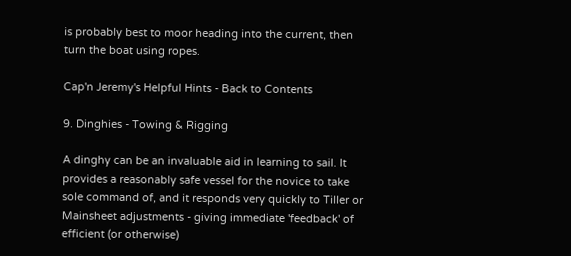is probably best to moor heading into the current, then turn the boat using ropes.

Cap'n Jeremy's Helpful Hints - Back to Contents

9. Dinghies - Towing & Rigging

A dinghy can be an invaluable aid in learning to sail. It provides a reasonably safe vessel for the novice to take sole command of, and it responds very quickly to Tiller or Mainsheet adjustments - giving immediate 'feedback' of efficient (or otherwise)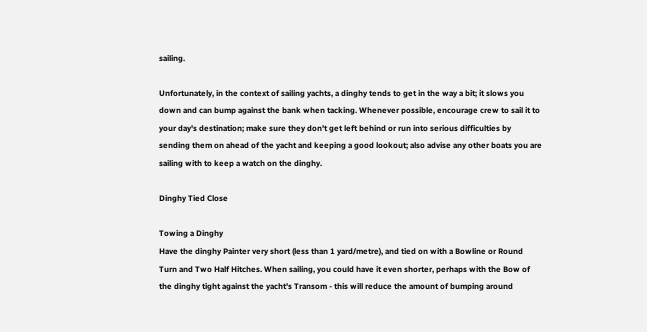sailing.

Unfortunately, in the context of sailing yachts, a dinghy tends to get in the way a bit; it slows you down and can bump against the bank when tacking. Whenever possible, encourage crew to sail it to your day's destination; make sure they don't get left behind or run into serious difficulties by sending them on ahead of the yacht and keeping a good lookout; also advise any other boats you are sailing with to keep a watch on the dinghy.

Dinghy Tied Close

Towing a Dinghy
Have the dinghy Painter very short (less than 1 yard/metre), and tied on with a Bowline or Round Turn and Two Half Hitches. When sailing, you could have it even shorter, perhaps with the Bow of the dinghy tight against the yacht's Transom - this will reduce the amount of bumping around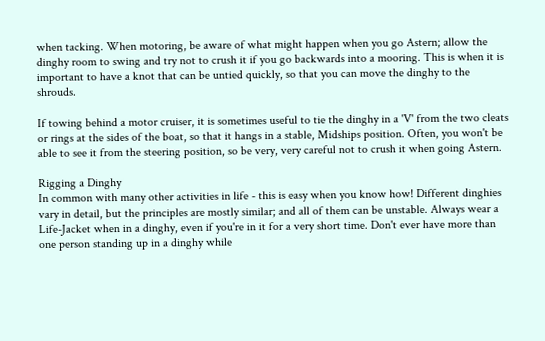when tacking. When motoring, be aware of what might happen when you go Astern; allow the dinghy room to swing and try not to crush it if you go backwards into a mooring. This is when it is important to have a knot that can be untied quickly, so that you can move the dinghy to the shrouds.

If towing behind a motor cruiser, it is sometimes useful to tie the dinghy in a 'V' from the two cleats or rings at the sides of the boat, so that it hangs in a stable, Midships position. Often, you won't be able to see it from the steering position, so be very, very careful not to crush it when going Astern.

Rigging a Dinghy
In common with many other activities in life - this is easy when you know how! Different dinghies vary in detail, but the principles are mostly similar; and all of them can be unstable. Always wear a Life-Jacket when in a dinghy, even if you're in it for a very short time. Don't ever have more than one person standing up in a dinghy while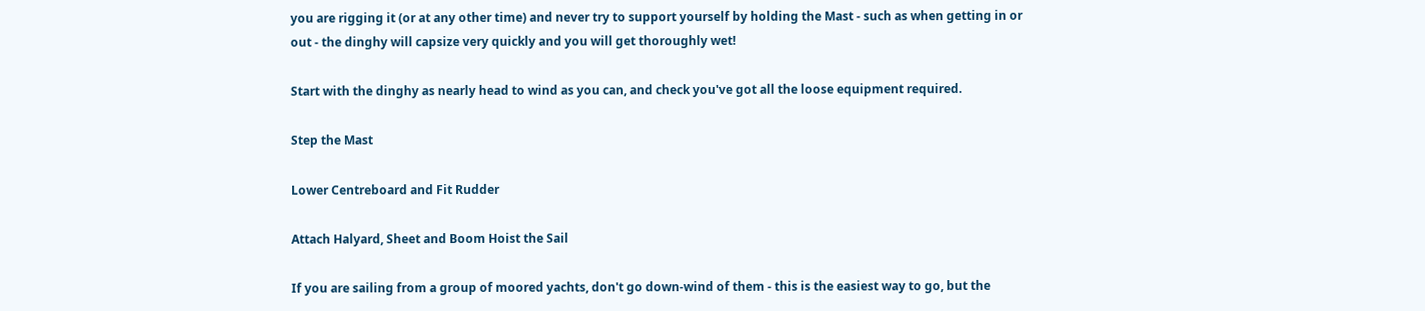you are rigging it (or at any other time) and never try to support yourself by holding the Mast - such as when getting in or out - the dinghy will capsize very quickly and you will get thoroughly wet!

Start with the dinghy as nearly head to wind as you can, and check you've got all the loose equipment required.

Step the Mast

Lower Centreboard and Fit Rudder

Attach Halyard, Sheet and Boom Hoist the Sail

If you are sailing from a group of moored yachts, don't go down-wind of them - this is the easiest way to go, but the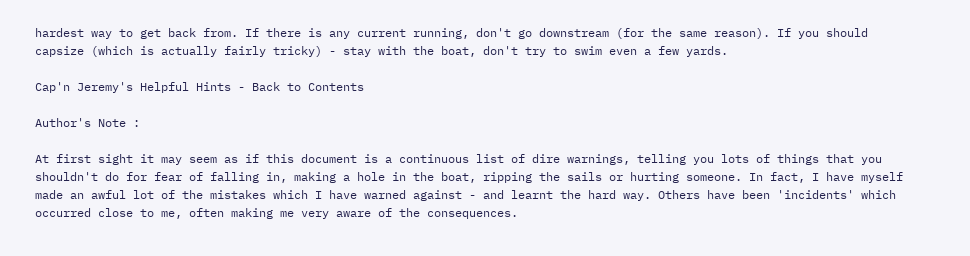hardest way to get back from. If there is any current running, don't go downstream (for the same reason). If you should capsize (which is actually fairly tricky) - stay with the boat, don't try to swim even a few yards.

Cap'n Jeremy's Helpful Hints - Back to Contents

Author's Note :

At first sight it may seem as if this document is a continuous list of dire warnings, telling you lots of things that you shouldn't do for fear of falling in, making a hole in the boat, ripping the sails or hurting someone. In fact, I have myself made an awful lot of the mistakes which I have warned against - and learnt the hard way. Others have been 'incidents' which occurred close to me, often making me very aware of the consequences.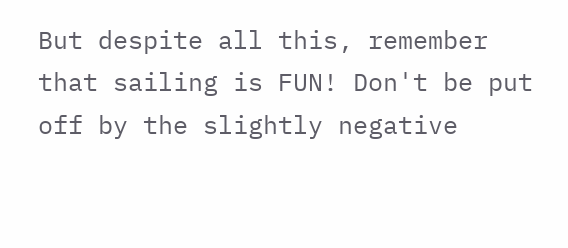But despite all this, remember that sailing is FUN! Don't be put off by the slightly negative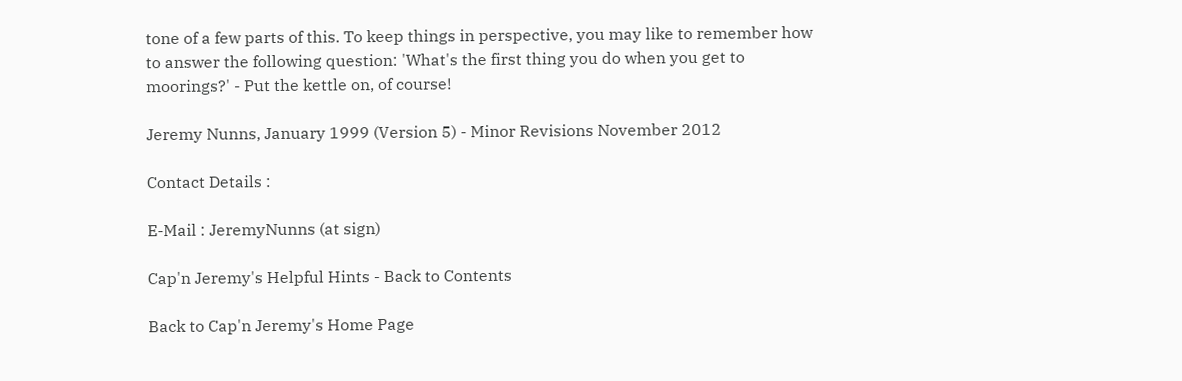tone of a few parts of this. To keep things in perspective, you may like to remember how to answer the following question: 'What's the first thing you do when you get to moorings?' - Put the kettle on, of course!

Jeremy Nunns, January 1999 (Version 5) - Minor Revisions November 2012

Contact Details :

E-Mail : JeremyNunns (at sign)

Cap'n Jeremy's Helpful Hints - Back to Contents

Back to Cap'n Jeremy's Home Page